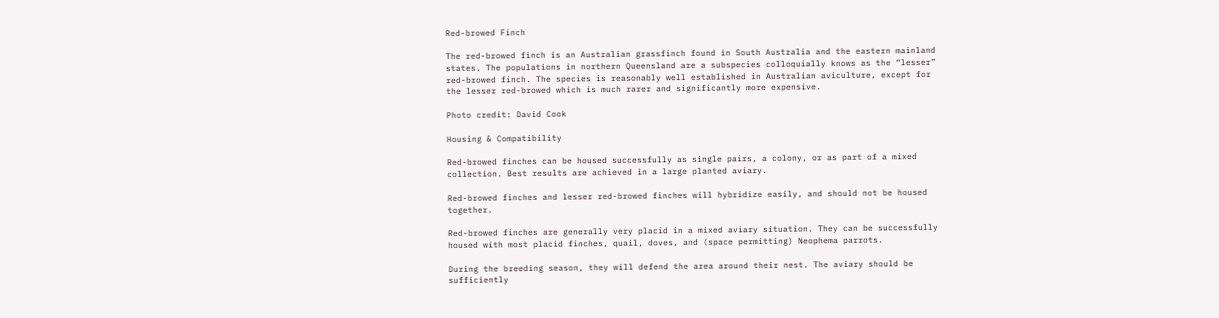Red-browed Finch

The red-browed finch is an Australian grassfinch found in South Australia and the eastern mainland states. The populations in northern Queensland are a subspecies colloquially knows as the “lesser” red-browed finch. The species is reasonably well established in Australian aviculture, except for the lesser red-browed which is much rarer and significantly more expensive.

Photo credit: David Cook

Housing & Compatibility

Red-browed finches can be housed successfully as single pairs, a colony, or as part of a mixed collection. Best results are achieved in a large planted aviary.

Red-browed finches and lesser red-browed finches will hybridize easily, and should not be housed together.

Red-browed finches are generally very placid in a mixed aviary situation. They can be successfully housed with most placid finches, quail, doves, and (space permitting) Neophema parrots.

During the breeding season, they will defend the area around their nest. The aviary should be sufficiently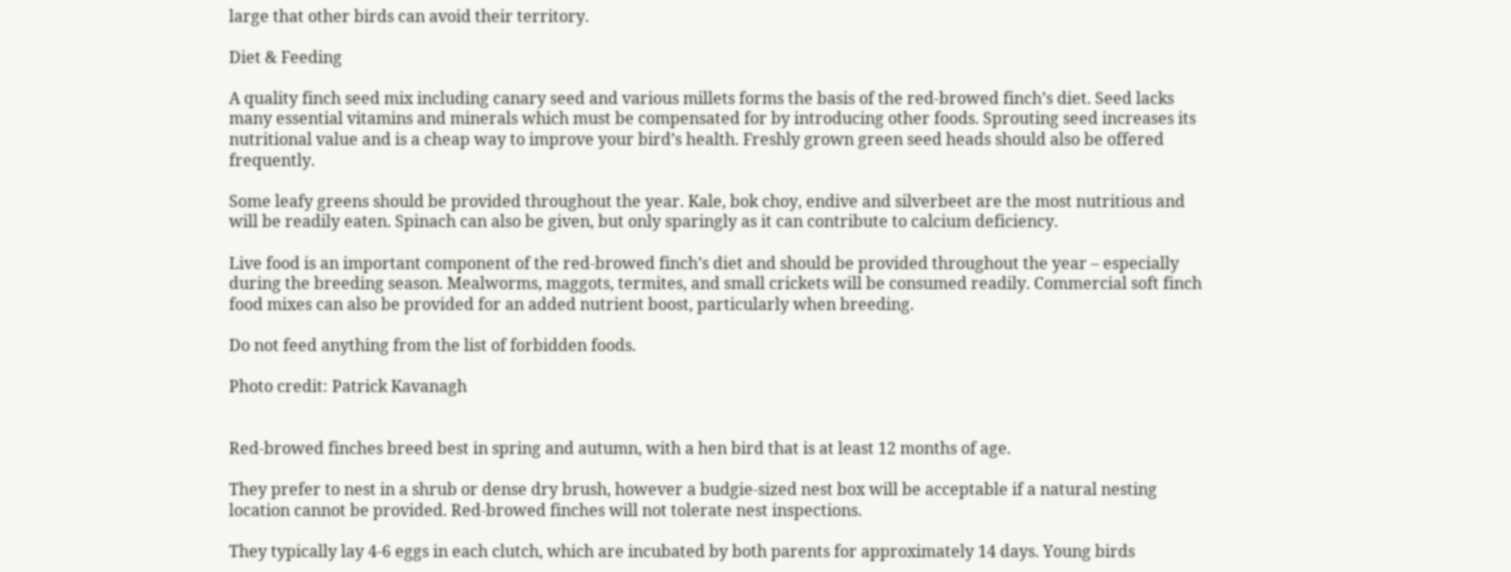large that other birds can avoid their territory.

Diet & Feeding

A quality finch seed mix including canary seed and various millets forms the basis of the red-browed finch’s diet. Seed lacks many essential vitamins and minerals which must be compensated for by introducing other foods. Sprouting seed increases its nutritional value and is a cheap way to improve your bird’s health. Freshly grown green seed heads should also be offered frequently.

Some leafy greens should be provided throughout the year. Kale, bok choy, endive and silverbeet are the most nutritious and will be readily eaten. Spinach can also be given, but only sparingly as it can contribute to calcium deficiency.

Live food is an important component of the red-browed finch’s diet and should be provided throughout the year – especially during the breeding season. Mealworms, maggots, termites, and small crickets will be consumed readily. Commercial soft finch food mixes can also be provided for an added nutrient boost, particularly when breeding.

Do not feed anything from the list of forbidden foods.

Photo credit: Patrick Kavanagh


Red-browed finches breed best in spring and autumn, with a hen bird that is at least 12 months of age.

They prefer to nest in a shrub or dense dry brush, however a budgie-sized nest box will be acceptable if a natural nesting location cannot be provided. Red-browed finches will not tolerate nest inspections.

They typically lay 4-6 eggs in each clutch, which are incubated by both parents for approximately 14 days. Young birds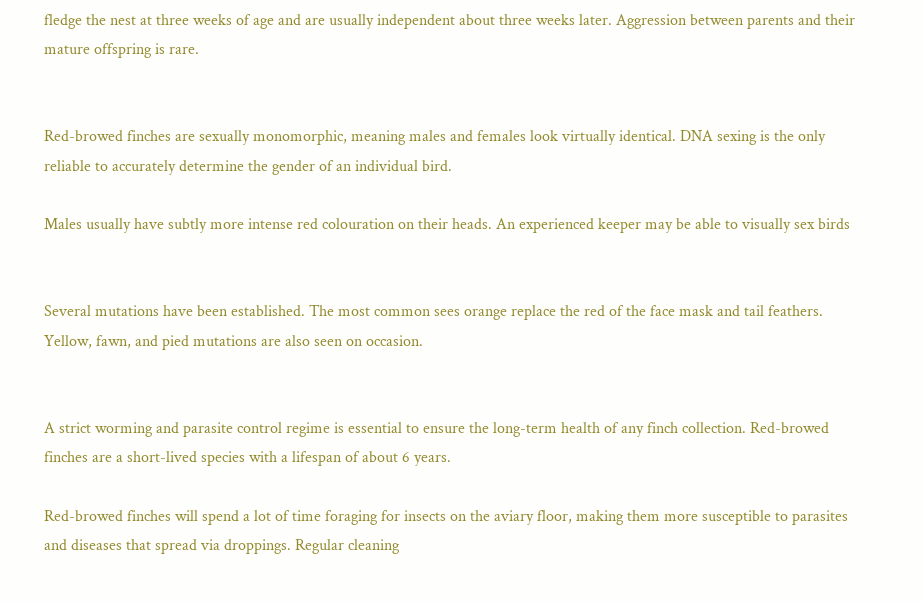fledge the nest at three weeks of age and are usually independent about three weeks later. Aggression between parents and their mature offspring is rare.


Red-browed finches are sexually monomorphic, meaning males and females look virtually identical. DNA sexing is the only reliable to accurately determine the gender of an individual bird.

Males usually have subtly more intense red colouration on their heads. An experienced keeper may be able to visually sex birds


Several mutations have been established. The most common sees orange replace the red of the face mask and tail feathers. Yellow, fawn, and pied mutations are also seen on occasion.


A strict worming and parasite control regime is essential to ensure the long-term health of any finch collection. Red-browed finches are a short-lived species with a lifespan of about 6 years.

Red-browed finches will spend a lot of time foraging for insects on the aviary floor, making them more susceptible to parasites and diseases that spread via droppings. Regular cleaning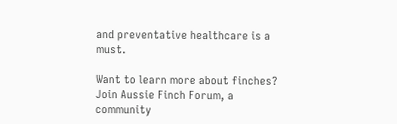and preventative healthcare is a must.

Want to learn more about finches? Join Aussie Finch Forum, a community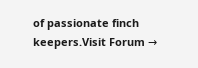of passionate finch keepers.Visit Forum →